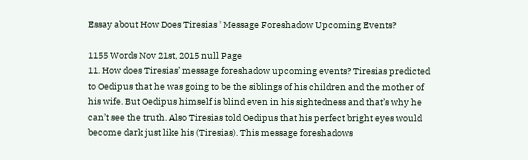Essay about How Does Tiresias ' Message Foreshadow Upcoming Events?

1155 Words Nov 21st, 2015 null Page
11. How does Tiresias’ message foreshadow upcoming events? Tiresias predicted to Oedipus that he was going to be the siblings of his children and the mother of his wife. But Oedipus himself is blind even in his sightedness and that’s why he can’t see the truth. Also Tiresias told Oedipus that his perfect bright eyes would become dark just like his (Tiresias). This message foreshadows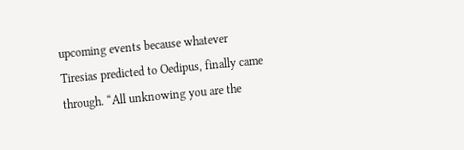upcoming events because whatever Tiresias predicted to Oedipus, finally came through. “All unknowing you are the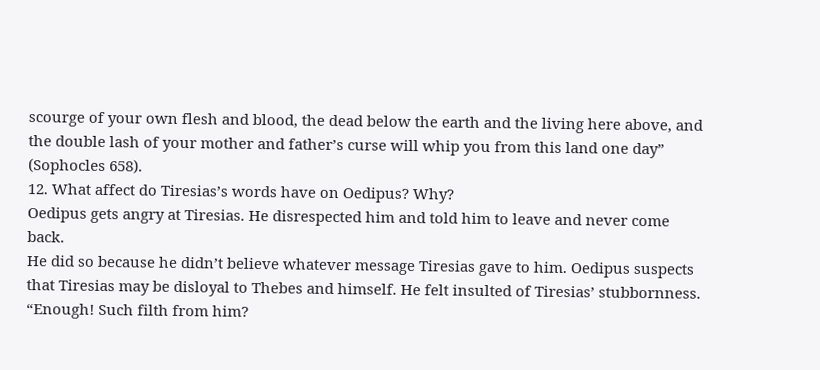scourge of your own flesh and blood, the dead below the earth and the living here above, and the double lash of your mother and father’s curse will whip you from this land one day” (Sophocles 658).
12. What affect do Tiresias’s words have on Oedipus? Why?
Oedipus gets angry at Tiresias. He disrespected him and told him to leave and never come back.
He did so because he didn’t believe whatever message Tiresias gave to him. Oedipus suspects that Tiresias may be disloyal to Thebes and himself. He felt insulted of Tiresias’ stubbornness.
“Enough! Such filth from him?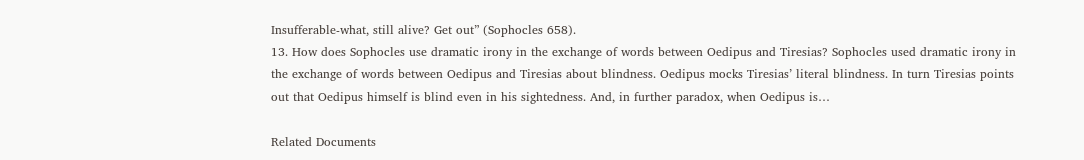Insufferable-what, still alive? Get out” (Sophocles 658).
13. How does Sophocles use dramatic irony in the exchange of words between Oedipus and Tiresias? Sophocles used dramatic irony in the exchange of words between Oedipus and Tiresias about blindness. Oedipus mocks Tiresias’ literal blindness. In turn Tiresias points out that Oedipus himself is blind even in his sightedness. And, in further paradox, when Oedipus is…

Related Documents